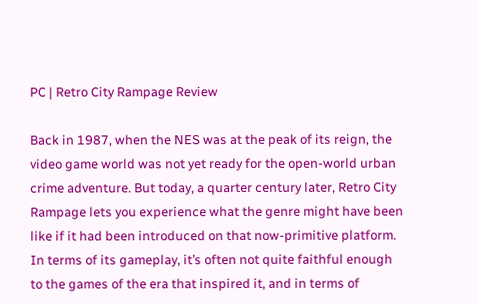PC | Retro City Rampage Review

Back in 1987, when the NES was at the peak of its reign, the video game world was not yet ready for the open-world urban crime adventure. But today, a quarter century later, Retro City Rampage lets you experience what the genre might have been like if it had been introduced on that now-primitive platform. In terms of its gameplay, it’s often not quite faithful enough to the games of the era that inspired it, and in terms of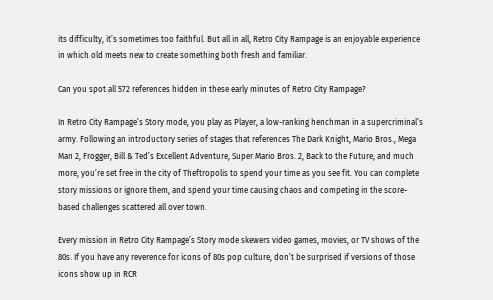its difficulty, it’s sometimes too faithful. But all in all, Retro City Rampage is an enjoyable experience in which old meets new to create something both fresh and familiar.

Can you spot all 572 references hidden in these early minutes of Retro City Rampage?

In Retro City Rampage’s Story mode, you play as Player, a low-ranking henchman in a supercriminal’s army. Following an introductory series of stages that references The Dark Knight, Mario Bros., Mega Man 2, Frogger, Bill & Ted’s Excellent Adventure, Super Mario Bros. 2, Back to the Future, and much more, you’re set free in the city of Theftropolis to spend your time as you see fit. You can complete story missions or ignore them, and spend your time causing chaos and competing in the score-based challenges scattered all over town.

Every mission in Retro City Rampage’s Story mode skewers video games, movies, or TV shows of the 80s. If you have any reverence for icons of 80s pop culture, don’t be surprised if versions of those icons show up in RCR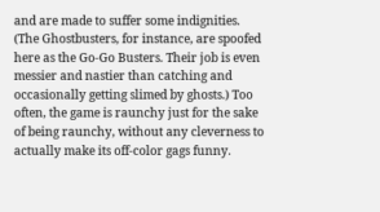and are made to suffer some indignities. (The Ghostbusters, for instance, are spoofed here as the Go-Go Busters. Their job is even messier and nastier than catching and occasionally getting slimed by ghosts.) Too often, the game is raunchy just for the sake of being raunchy, without any cleverness to actually make its off-color gags funny.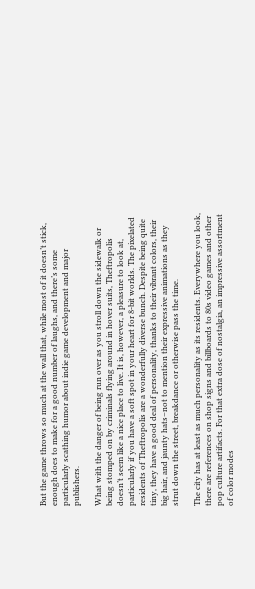But the game throws so much at the wall that, while most of it doesn’t stick, enough does to make for a good number of laughs, and there’s some particularly scathing humor about indie game development and major publishers.

What with the danger of being run over as you stroll down the sidewalk or being stomped on by criminals flying around in hover suits, Theftropolis doesn’t seem like a nice place to live. It is, however, a pleasure to look at, particularly if you have a soft spot in your heart for 8-bit worlds. The pixelated residents of Theftropolis are a wonderfully diverse bunch. Despite being quite tiny, they have a good deal of personality, thanks to their vibrant colors, their big hair, and jaunty hats–not to mention their expressive animations as they strut down the street, breakdance or otherwise pass the time.

The city has at least as much personality as its residents. Everywhere you look, there are references on shop signs and billboards to 80s video games and other pop culture artifacts. For that extra dose of nostalgia, an impressive assortment of color modes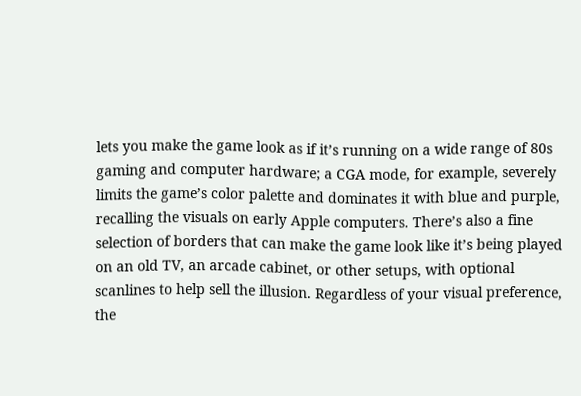lets you make the game look as if it’s running on a wide range of 80s gaming and computer hardware; a CGA mode, for example, severely limits the game’s color palette and dominates it with blue and purple, recalling the visuals on early Apple computers. There’s also a fine selection of borders that can make the game look like it’s being played on an old TV, an arcade cabinet, or other setups, with optional scanlines to help sell the illusion. Regardless of your visual preference, the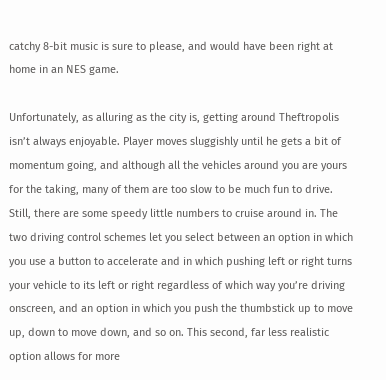catchy 8-bit music is sure to please, and would have been right at home in an NES game.

Unfortunately, as alluring as the city is, getting around Theftropolis isn’t always enjoyable. Player moves sluggishly until he gets a bit of momentum going, and although all the vehicles around you are yours for the taking, many of them are too slow to be much fun to drive. Still, there are some speedy little numbers to cruise around in. The two driving control schemes let you select between an option in which you use a button to accelerate and in which pushing left or right turns your vehicle to its left or right regardless of which way you’re driving onscreen, and an option in which you push the thumbstick up to move up, down to move down, and so on. This second, far less realistic option allows for more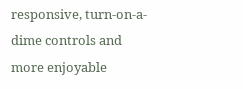responsive, turn-on-a-dime controls and more enjoyable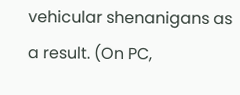vehicular shenanigans as a result. (On PC,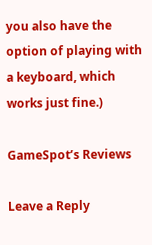you also have the option of playing with a keyboard, which works just fine.)

GameSpot’s Reviews

Leave a Reply